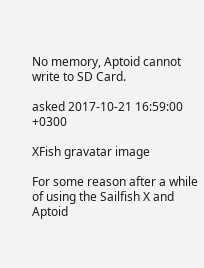No memory, Aptoid cannot write to SD Card.

asked 2017-10-21 16:59:00 +0300

XFish gravatar image

For some reason after a while of using the Sailfish X and Aptoid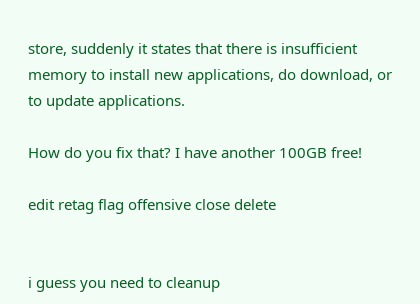store, suddenly it states that there is insufficient memory to install new applications, do download, or to update applications.

How do you fix that? I have another 100GB free!

edit retag flag offensive close delete


i guess you need to cleanup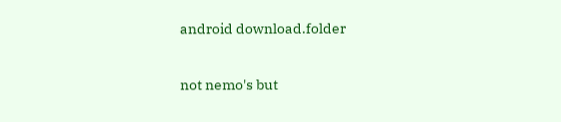android download.folder

not nemo's but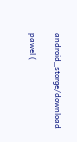android_storge/download

pawel (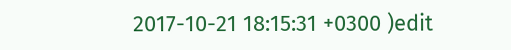2017-10-21 18:15:31 +0300 )edit